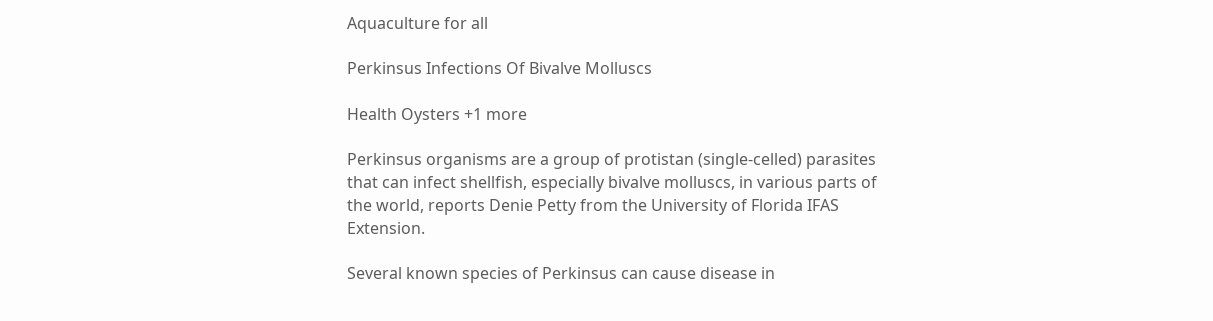Aquaculture for all

Perkinsus Infections Of Bivalve Molluscs

Health Oysters +1 more

Perkinsus organisms are a group of protistan (single-celled) parasites that can infect shellfish, especially bivalve molluscs, in various parts of the world, reports Denie Petty from the University of Florida IFAS Extension.

Several known species of Perkinsus can cause disease in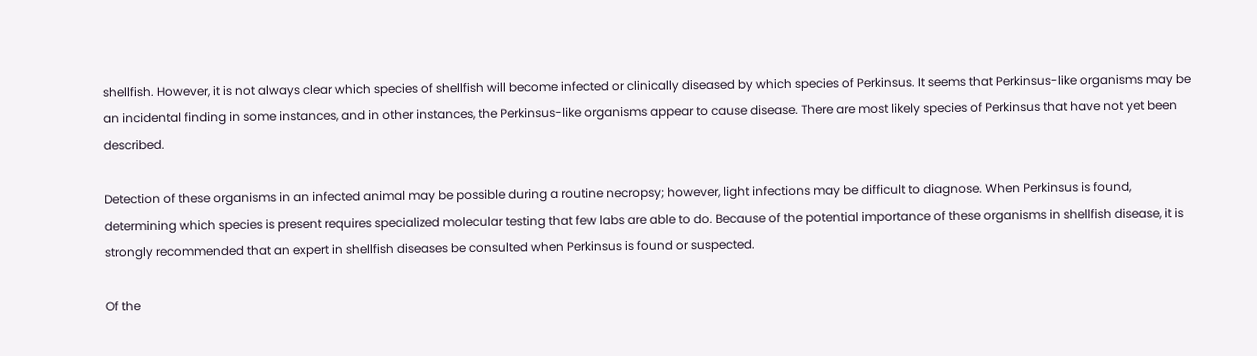shellfish. However, it is not always clear which species of shellfish will become infected or clinically diseased by which species of Perkinsus. It seems that Perkinsus-like organisms may be an incidental finding in some instances, and in other instances, the Perkinsus-like organisms appear to cause disease. There are most likely species of Perkinsus that have not yet been described.

Detection of these organisms in an infected animal may be possible during a routine necropsy; however, light infections may be difficult to diagnose. When Perkinsus is found, determining which species is present requires specialized molecular testing that few labs are able to do. Because of the potential importance of these organisms in shellfish disease, it is strongly recommended that an expert in shellfish diseases be consulted when Perkinsus is found or suspected.

Of the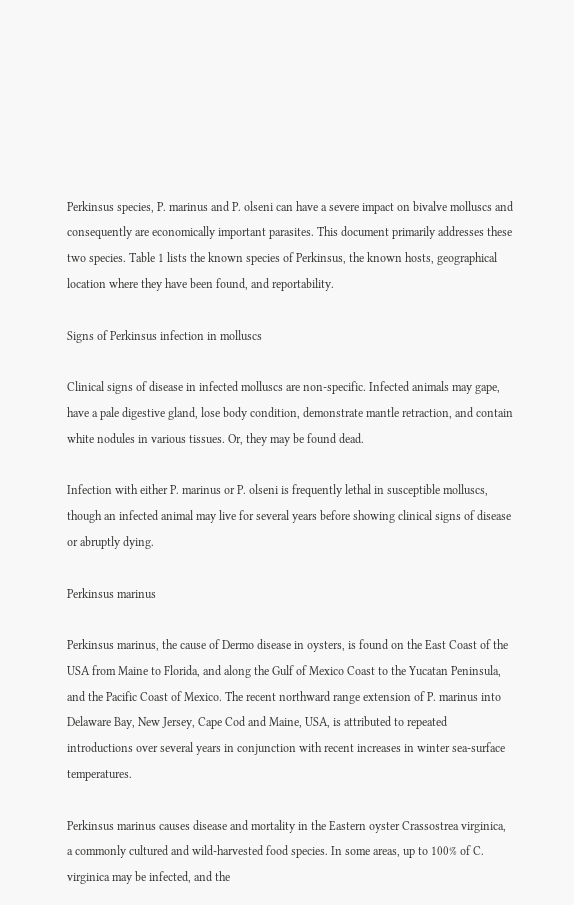Perkinsus species, P. marinus and P. olseni can have a severe impact on bivalve molluscs and consequently are economically important parasites. This document primarily addresses these two species. Table 1 lists the known species of Perkinsus, the known hosts, geographical location where they have been found, and reportability.

Signs of Perkinsus infection in molluscs

Clinical signs of disease in infected molluscs are non-specific. Infected animals may gape, have a pale digestive gland, lose body condition, demonstrate mantle retraction, and contain white nodules in various tissues. Or, they may be found dead.

Infection with either P. marinus or P. olseni is frequently lethal in susceptible molluscs, though an infected animal may live for several years before showing clinical signs of disease or abruptly dying.

Perkinsus marinus

Perkinsus marinus, the cause of Dermo disease in oysters, is found on the East Coast of the USA from Maine to Florida, and along the Gulf of Mexico Coast to the Yucatan Peninsula, and the Pacific Coast of Mexico. The recent northward range extension of P. marinus into Delaware Bay, New Jersey, Cape Cod and Maine, USA, is attributed to repeated introductions over several years in conjunction with recent increases in winter sea-surface temperatures.

Perkinsus marinus causes disease and mortality in the Eastern oyster Crassostrea virginica, a commonly cultured and wild-harvested food species. In some areas, up to 100% of C. virginica may be infected, and the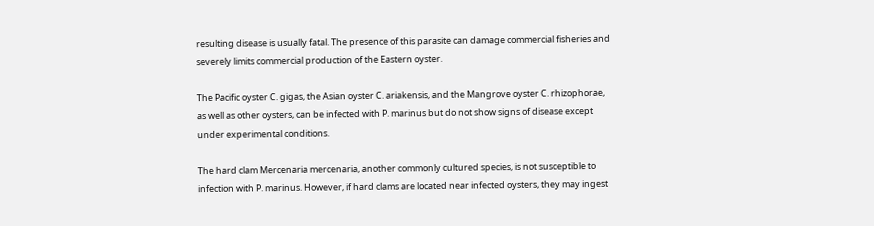resulting disease is usually fatal. The presence of this parasite can damage commercial fisheries and severely limits commercial production of the Eastern oyster.

The Pacific oyster C. gigas, the Asian oyster C. ariakensis, and the Mangrove oyster C. rhizophorae, as well as other oysters, can be infected with P. marinus but do not show signs of disease except under experimental conditions.

The hard clam Mercenaria mercenaria, another commonly cultured species, is not susceptible to infection with P. marinus. However, if hard clams are located near infected oysters, they may ingest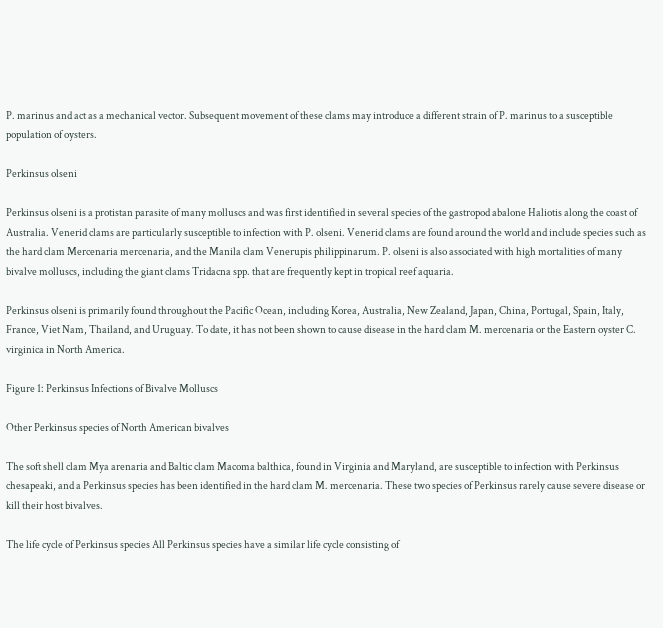P. marinus and act as a mechanical vector. Subsequent movement of these clams may introduce a different strain of P. marinus to a susceptible population of oysters.

Perkinsus olseni

Perkinsus olseni is a protistan parasite of many molluscs and was first identified in several species of the gastropod abalone Haliotis along the coast of Australia. Venerid clams are particularly susceptible to infection with P. olseni. Venerid clams are found around the world and include species such as the hard clam Mercenaria mercenaria, and the Manila clam Venerupis philippinarum. P. olseni is also associated with high mortalities of many bivalve molluscs, including the giant clams Tridacna spp. that are frequently kept in tropical reef aquaria.

Perkinsus olseni is primarily found throughout the Pacific Ocean, including Korea, Australia, New Zealand, Japan, China, Portugal, Spain, Italy, France, Viet Nam, Thailand, and Uruguay. To date, it has not been shown to cause disease in the hard clam M. mercenaria or the Eastern oyster C. virginica in North America.

Figure 1: Perkinsus Infections of Bivalve Molluscs

Other Perkinsus species of North American bivalves

The soft shell clam Mya arenaria and Baltic clam Macoma balthica, found in Virginia and Maryland, are susceptible to infection with Perkinsus chesapeaki, and a Perkinsus species has been identified in the hard clam M. mercenaria. These two species of Perkinsus rarely cause severe disease or kill their host bivalves.

The life cycle of Perkinsus species All Perkinsus species have a similar life cycle consisting of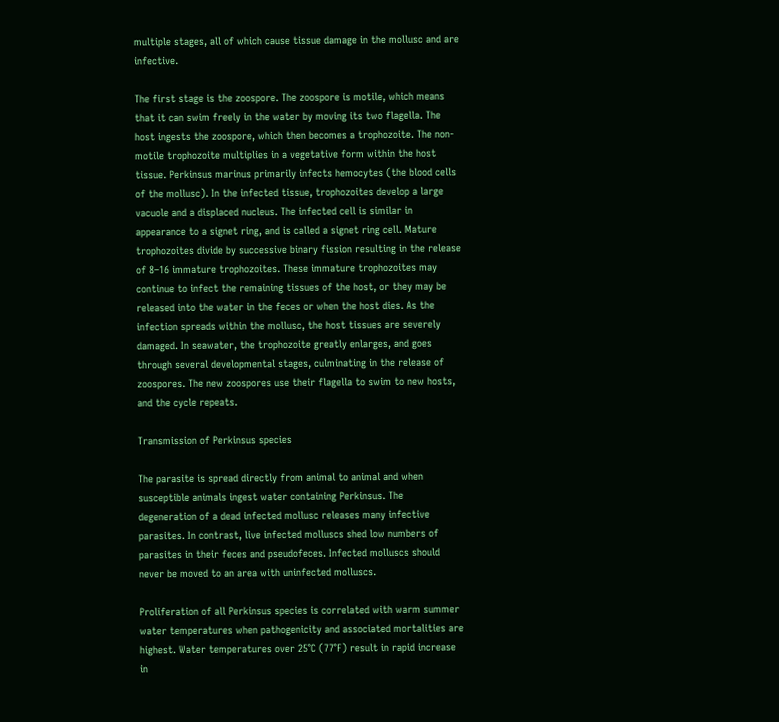multiple stages, all of which cause tissue damage in the mollusc and are infective.

The first stage is the zoospore. The zoospore is motile, which means that it can swim freely in the water by moving its two flagella. The host ingests the zoospore, which then becomes a trophozoite. The non-motile trophozoite multiplies in a vegetative form within the host tissue. Perkinsus marinus primarily infects hemocytes (the blood cells of the mollusc). In the infected tissue, trophozoites develop a large vacuole and a displaced nucleus. The infected cell is similar in appearance to a signet ring, and is called a signet ring cell. Mature trophozoites divide by successive binary fission resulting in the release of 8–16 immature trophozoites. These immature trophozoites may continue to infect the remaining tissues of the host, or they may be released into the water in the feces or when the host dies. As the infection spreads within the mollusc, the host tissues are severely damaged. In seawater, the trophozoite greatly enlarges, and goes through several developmental stages, culminating in the release of zoospores. The new zoospores use their flagella to swim to new hosts, and the cycle repeats.

Transmission of Perkinsus species

The parasite is spread directly from animal to animal and when susceptible animals ingest water containing Perkinsus. The degeneration of a dead infected mollusc releases many infective parasites. In contrast, live infected molluscs shed low numbers of parasites in their feces and pseudofeces. Infected molluscs should never be moved to an area with uninfected molluscs.

Proliferation of all Perkinsus species is correlated with warm summer water temperatures when pathogenicity and associated mortalities are highest. Water temperatures over 25°C (77°F) result in rapid increase in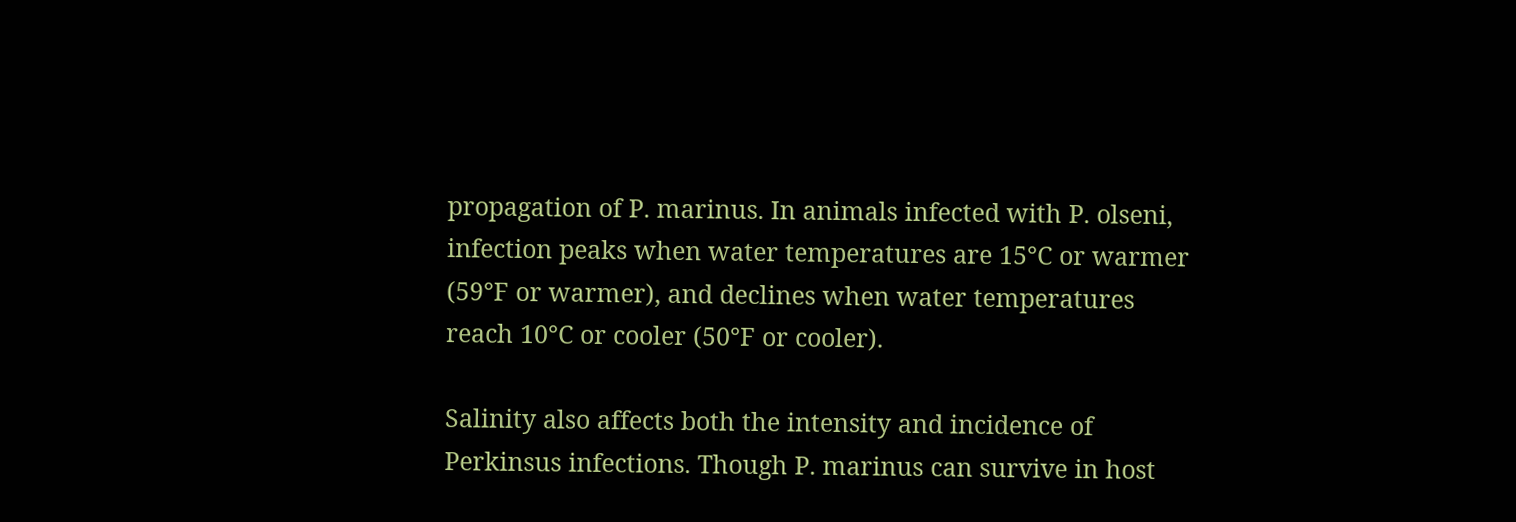propagation of P. marinus. In animals infected with P. olseni, infection peaks when water temperatures are 15°C or warmer (59°F or warmer), and declines when water temperatures reach 10°C or cooler (50°F or cooler).

Salinity also affects both the intensity and incidence of Perkinsus infections. Though P. marinus can survive in host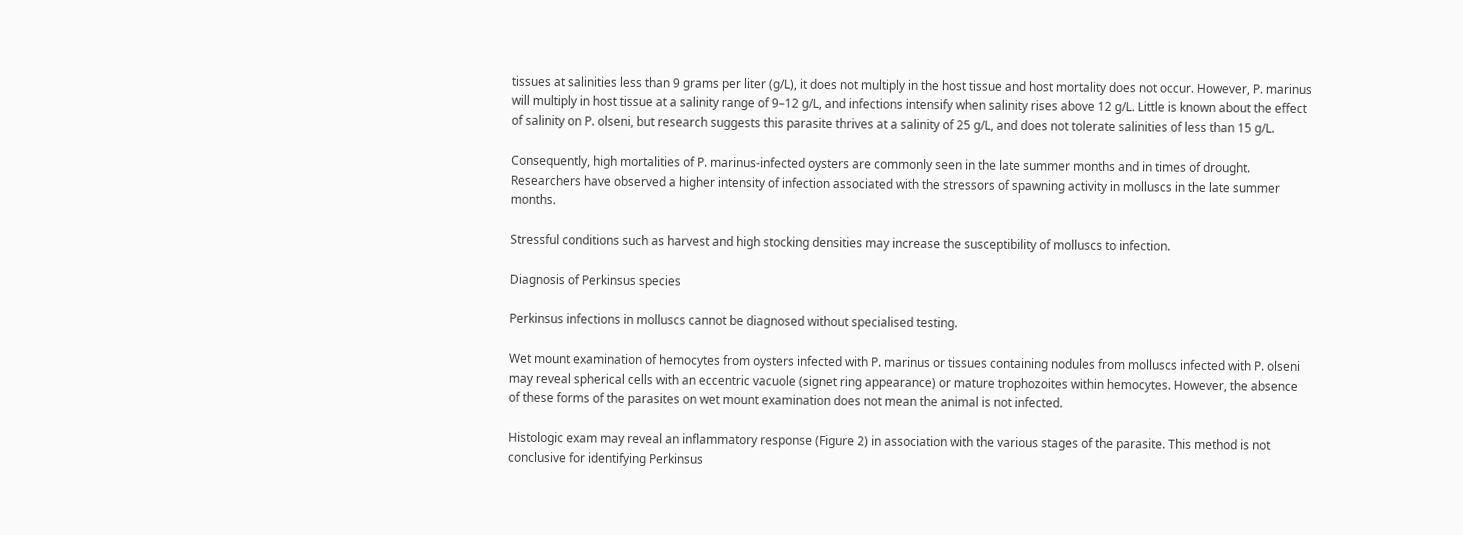tissues at salinities less than 9 grams per liter (g/L), it does not multiply in the host tissue and host mortality does not occur. However, P. marinus will multiply in host tissue at a salinity range of 9–12 g/L, and infections intensify when salinity rises above 12 g/L. Little is known about the effect of salinity on P. olseni, but research suggests this parasite thrives at a salinity of 25 g/L, and does not tolerate salinities of less than 15 g/L.

Consequently, high mortalities of P. marinus-infected oysters are commonly seen in the late summer months and in times of drought. Researchers have observed a higher intensity of infection associated with the stressors of spawning activity in molluscs in the late summer months.

Stressful conditions such as harvest and high stocking densities may increase the susceptibility of molluscs to infection.

Diagnosis of Perkinsus species

Perkinsus infections in molluscs cannot be diagnosed without specialised testing.

Wet mount examination of hemocytes from oysters infected with P. marinus or tissues containing nodules from molluscs infected with P. olseni may reveal spherical cells with an eccentric vacuole (signet ring appearance) or mature trophozoites within hemocytes. However, the absence of these forms of the parasites on wet mount examination does not mean the animal is not infected.

Histologic exam may reveal an inflammatory response (Figure 2) in association with the various stages of the parasite. This method is not conclusive for identifying Perkinsus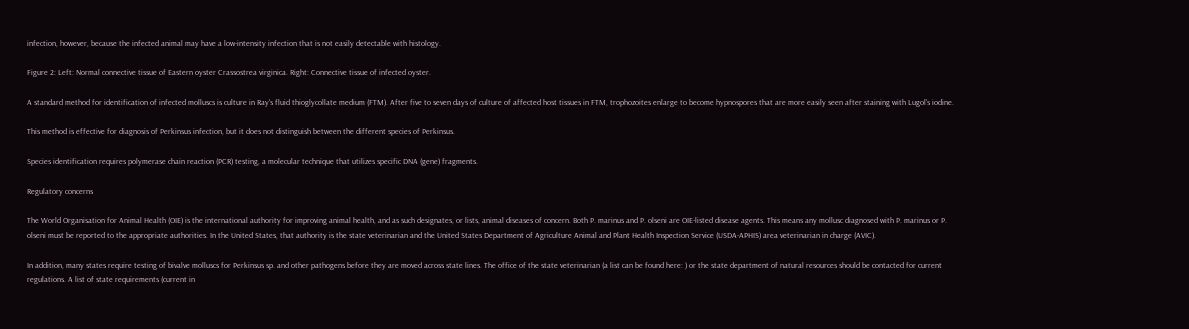infection, however, because the infected animal may have a low-intensity infection that is not easily detectable with histology.

Figure 2: Left: Normal connective tissue of Eastern oyster Crassostrea virginica. Right: Connective tissue of infected oyster.

A standard method for identification of infected molluscs is culture in Ray's fluid thioglycollate medium (FTM). After five to seven days of culture of affected host tissues in FTM, trophozoites enlarge to become hypnospores that are more easily seen after staining with Lugol's iodine.

This method is effective for diagnosis of Perkinsus infection, but it does not distinguish between the different species of Perkinsus.

Species identification requires polymerase chain reaction (PCR) testing, a molecular technique that utilizes specific DNA (gene) fragments.

Regulatory concerns

The World Organisation for Animal Health (OIE) is the international authority for improving animal health, and as such designates, or lists, animal diseases of concern. Both P. marinus and P. olseni are OIE-listed disease agents. This means any mollusc diagnosed with P. marinus or P. olseni must be reported to the appropriate authorities. In the United States, that authority is the state veterinarian and the United States Department of Agriculture Animal and Plant Health Inspection Service (USDA-APHIS) area veterinarian in charge (AVIC).

In addition, many states require testing of bivalve molluscs for Perkinsus sp. and other pathogens before they are moved across state lines. The office of the state veterinarian (a list can be found here: ) or the state department of natural resources should be contacted for current regulations. A list of state requirements (current in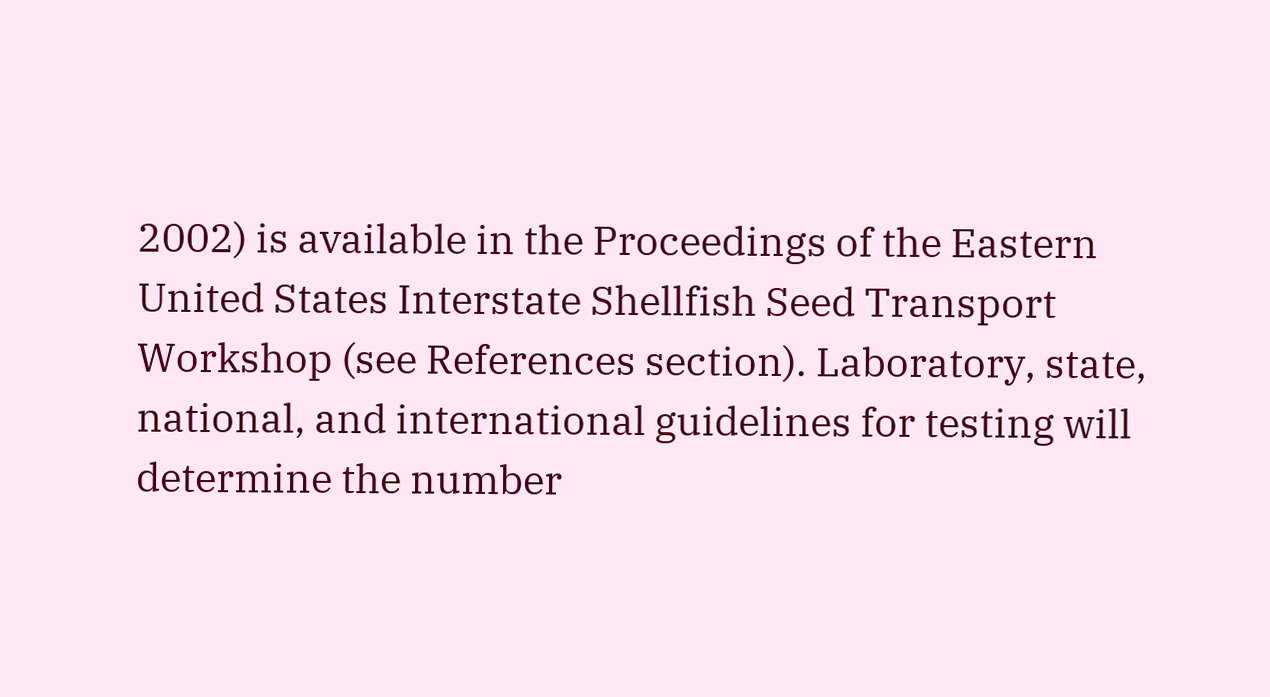2002) is available in the Proceedings of the Eastern United States Interstate Shellfish Seed Transport Workshop (see References section). Laboratory, state, national, and international guidelines for testing will determine the number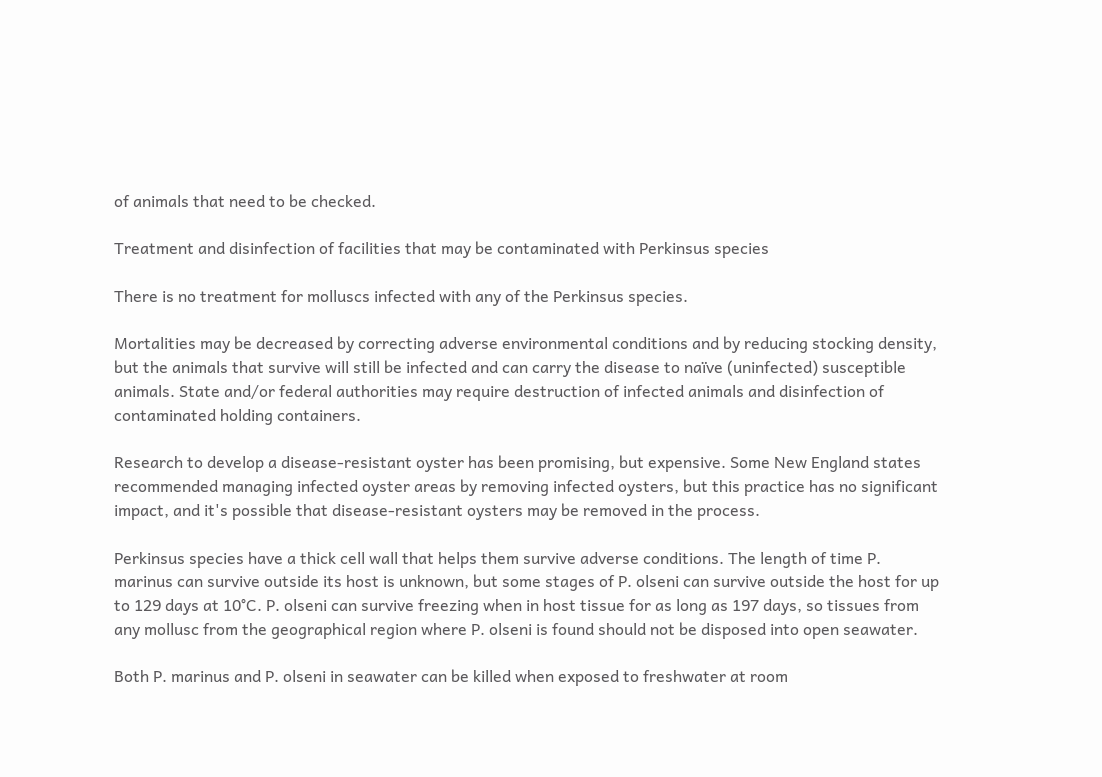of animals that need to be checked.

Treatment and disinfection of facilities that may be contaminated with Perkinsus species

There is no treatment for molluscs infected with any of the Perkinsus species.

Mortalities may be decreased by correcting adverse environmental conditions and by reducing stocking density, but the animals that survive will still be infected and can carry the disease to naïve (uninfected) susceptible animals. State and/or federal authorities may require destruction of infected animals and disinfection of contaminated holding containers.

Research to develop a disease-resistant oyster has been promising, but expensive. Some New England states recommended managing infected oyster areas by removing infected oysters, but this practice has no significant impact, and it's possible that disease-resistant oysters may be removed in the process.

Perkinsus species have a thick cell wall that helps them survive adverse conditions. The length of time P. marinus can survive outside its host is unknown, but some stages of P. olseni can survive outside the host for up to 129 days at 10°C. P. olseni can survive freezing when in host tissue for as long as 197 days, so tissues from any mollusc from the geographical region where P. olseni is found should not be disposed into open seawater.

Both P. marinus and P. olseni in seawater can be killed when exposed to freshwater at room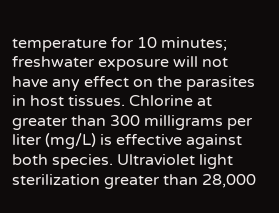temperature for 10 minutes; freshwater exposure will not have any effect on the parasites in host tissues. Chlorine at greater than 300 milligrams per liter (mg/L) is effective against both species. Ultraviolet light sterilization greater than 28,000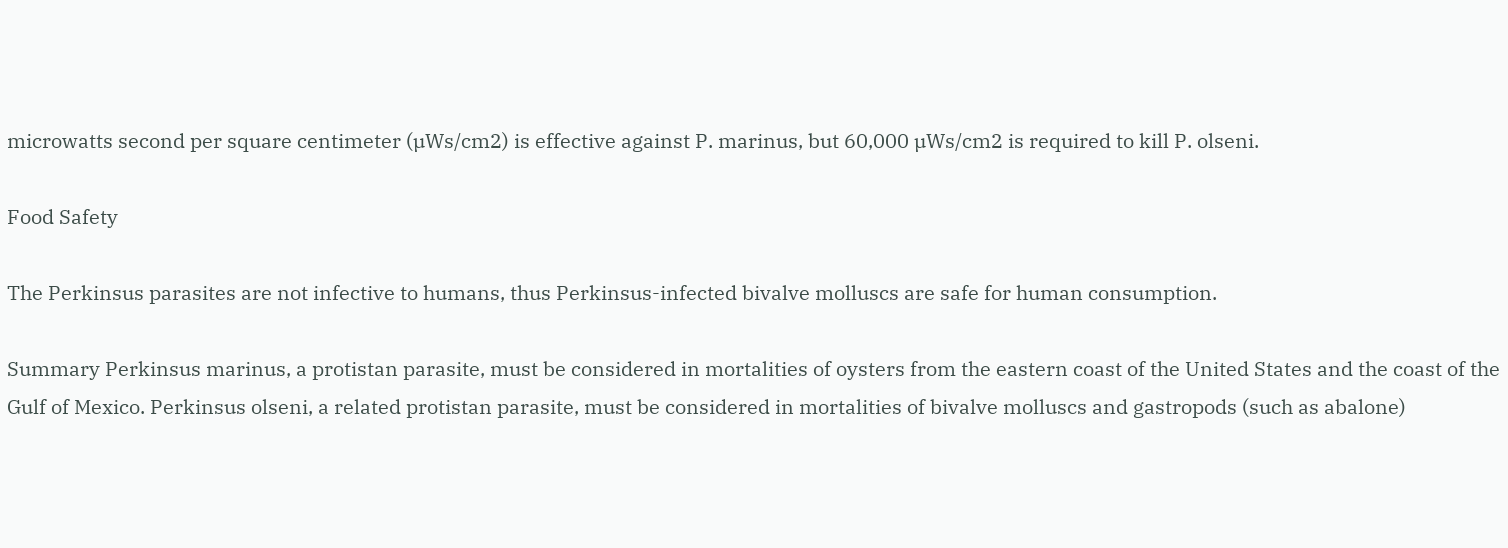microwatts second per square centimeter (µWs/cm2) is effective against P. marinus, but 60,000 µWs/cm2 is required to kill P. olseni.

Food Safety

The Perkinsus parasites are not infective to humans, thus Perkinsus-infected bivalve molluscs are safe for human consumption.

Summary Perkinsus marinus, a protistan parasite, must be considered in mortalities of oysters from the eastern coast of the United States and the coast of the Gulf of Mexico. Perkinsus olseni, a related protistan parasite, must be considered in mortalities of bivalve molluscs and gastropods (such as abalone)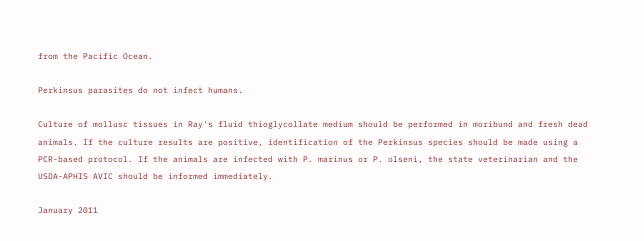from the Pacific Ocean.

Perkinsus parasites do not infect humans.

Culture of mollusc tissues in Ray's fluid thioglycollate medium should be performed in moribund and fresh dead animals. If the culture results are positive, identification of the Perkinsus species should be made using a PCR-based protocol. If the animals are infected with P. marinus or P. olseni, the state veterinarian and the USDA-APHIS AVIC should be informed immediately.

January 2011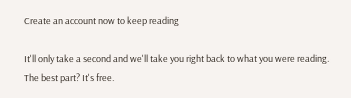Create an account now to keep reading

It'll only take a second and we'll take you right back to what you were reading. The best part? It's free.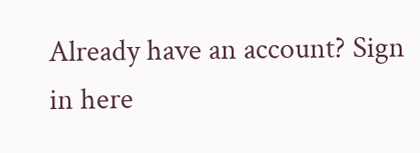Already have an account? Sign in here